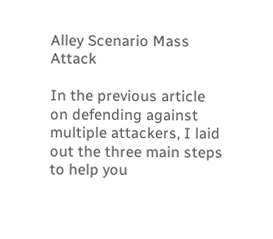Alley Scenario Mass Attack

In the previous article on defending against multiple attackers, I laid out the three main steps to help you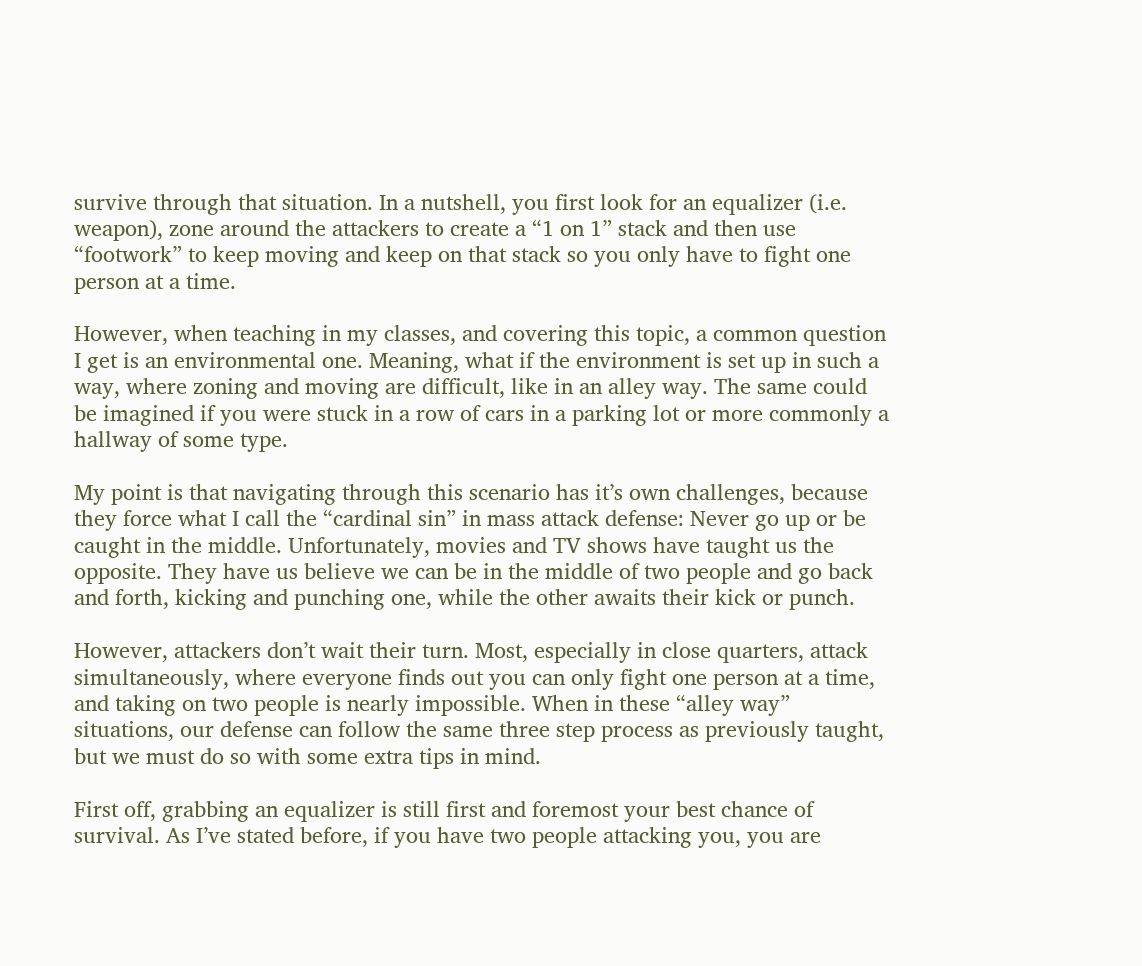survive through that situation. In a nutshell, you first look for an equalizer (i.e. weapon), zone around the attackers to create a “1 on 1” stack and then use “footwork” to keep moving and keep on that stack so you only have to fight one person at a time.

However, when teaching in my classes, and covering this topic, a common question I get is an environmental one. Meaning, what if the environment is set up in such a way, where zoning and moving are difficult, like in an alley way. The same could be imagined if you were stuck in a row of cars in a parking lot or more commonly a hallway of some type.

My point is that navigating through this scenario has it’s own challenges, because they force what I call the “cardinal sin” in mass attack defense: Never go up or be caught in the middle. Unfortunately, movies and TV shows have taught us the opposite. They have us believe we can be in the middle of two people and go back and forth, kicking and punching one, while the other awaits their kick or punch.

However, attackers don’t wait their turn. Most, especially in close quarters, attack simultaneously, where everyone finds out you can only fight one person at a time, and taking on two people is nearly impossible. When in these “alley way” situations, our defense can follow the same three step process as previously taught, but we must do so with some extra tips in mind.

First off, grabbing an equalizer is still first and foremost your best chance of survival. As I’ve stated before, if you have two people attacking you, you are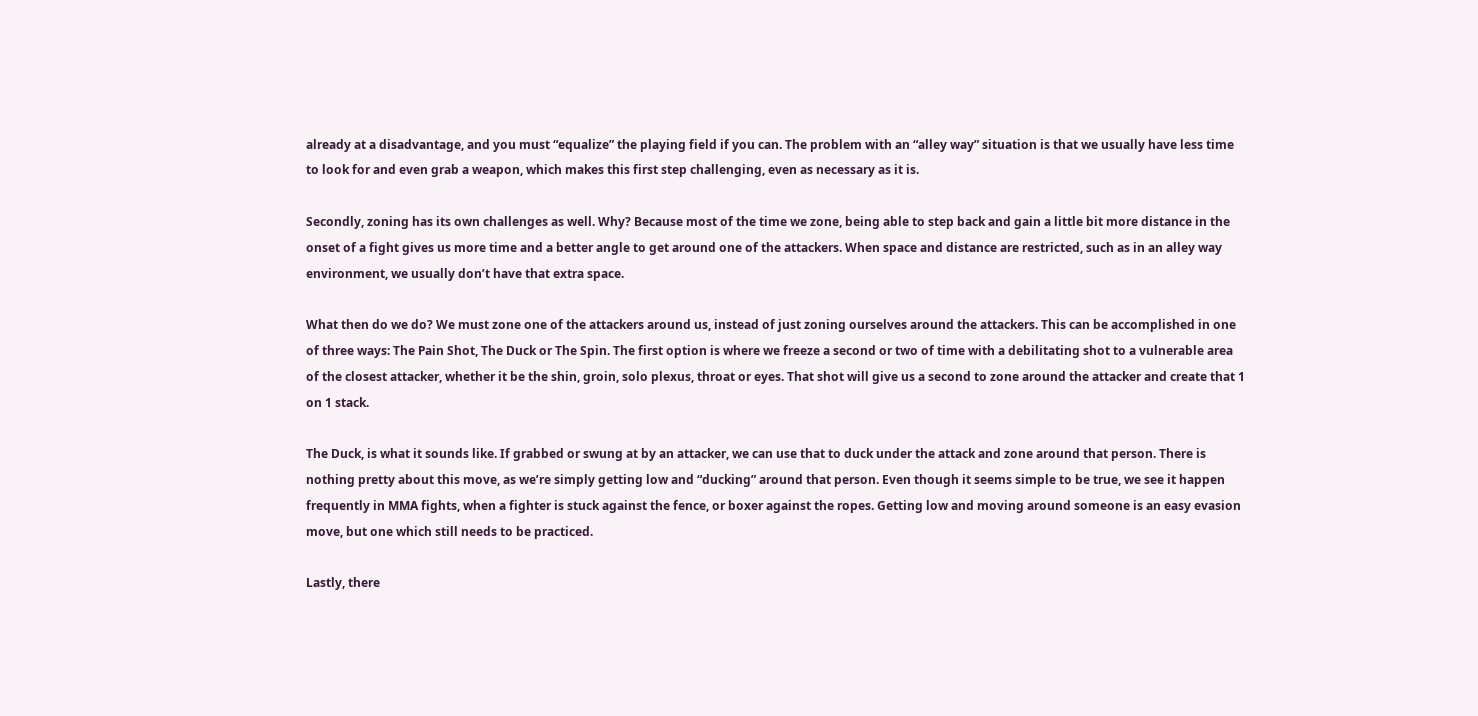already at a disadvantage, and you must “equalize” the playing field if you can. The problem with an “alley way” situation is that we usually have less time to look for and even grab a weapon, which makes this first step challenging, even as necessary as it is.

Secondly, zoning has its own challenges as well. Why? Because most of the time we zone, being able to step back and gain a little bit more distance in the onset of a fight gives us more time and a better angle to get around one of the attackers. When space and distance are restricted, such as in an alley way environment, we usually don’t have that extra space.

What then do we do? We must zone one of the attackers around us, instead of just zoning ourselves around the attackers. This can be accomplished in one of three ways: The Pain Shot, The Duck or The Spin. The first option is where we freeze a second or two of time with a debilitating shot to a vulnerable area of the closest attacker, whether it be the shin, groin, solo plexus, throat or eyes. That shot will give us a second to zone around the attacker and create that 1 on 1 stack.

The Duck, is what it sounds like. If grabbed or swung at by an attacker, we can use that to duck under the attack and zone around that person. There is nothing pretty about this move, as we’re simply getting low and “ducking” around that person. Even though it seems simple to be true, we see it happen frequently in MMA fights, when a fighter is stuck against the fence, or boxer against the ropes. Getting low and moving around someone is an easy evasion move, but one which still needs to be practiced.

Lastly, there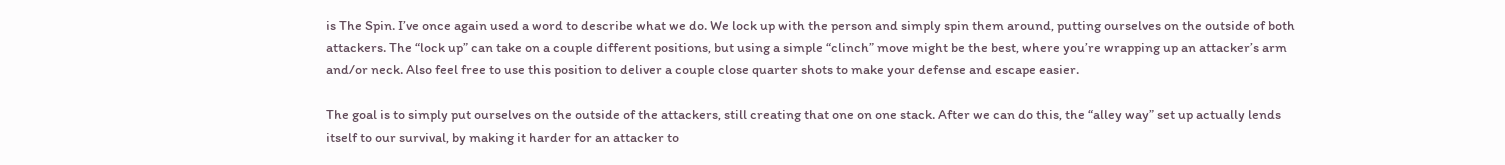is The Spin. I’ve once again used a word to describe what we do. We lock up with the person and simply spin them around, putting ourselves on the outside of both attackers. The “lock up” can take on a couple different positions, but using a simple “clinch” move might be the best, where you’re wrapping up an attacker’s arm and/or neck. Also feel free to use this position to deliver a couple close quarter shots to make your defense and escape easier.

The goal is to simply put ourselves on the outside of the attackers, still creating that one on one stack. After we can do this, the “alley way” set up actually lends itself to our survival, by making it harder for an attacker to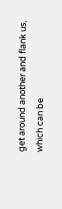get around another and flank us, which can be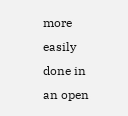more easily done in an open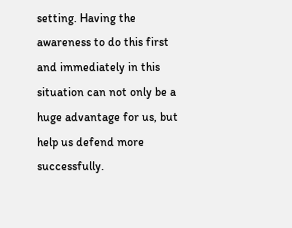setting. Having the awareness to do this first and immediately in this situation can not only be a huge advantage for us, but help us defend more successfully.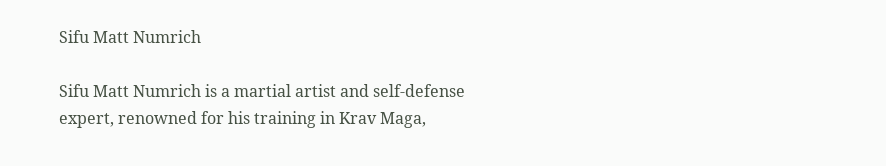Sifu Matt Numrich

Sifu Matt Numrich is a martial artist and self-defense expert, renowned for his training in Krav Maga,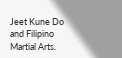Jeet Kune Do and Filipino Martial Arts.